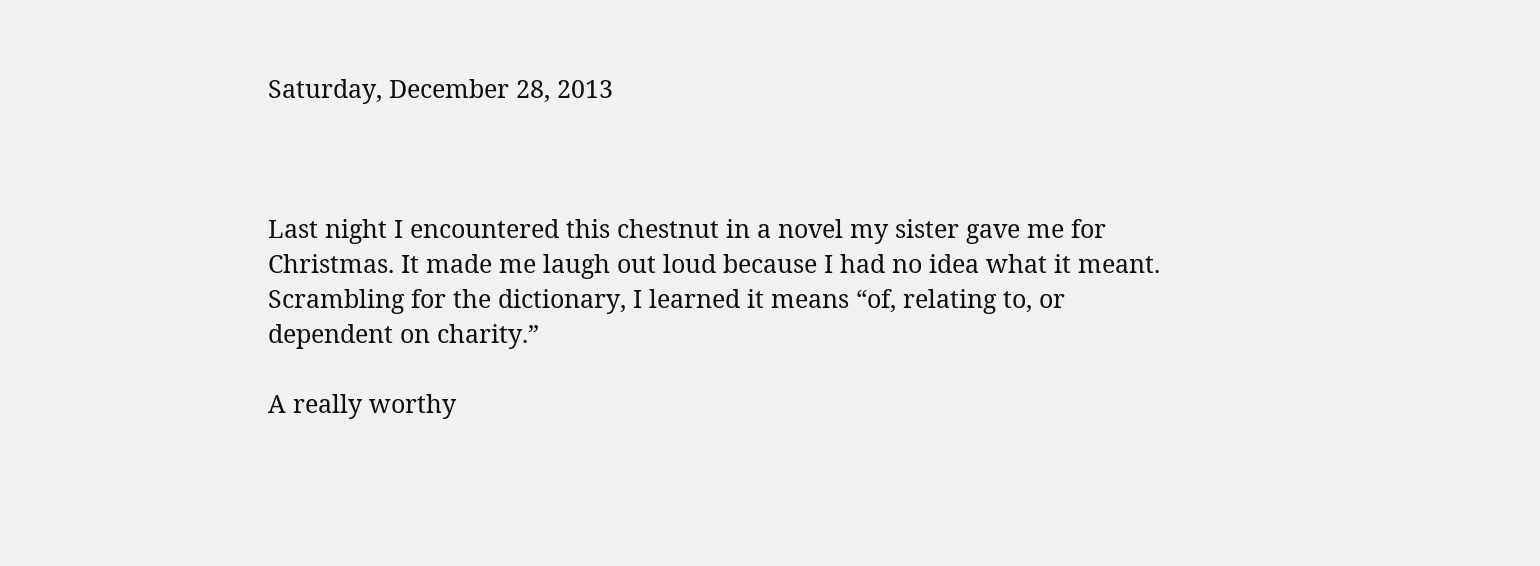Saturday, December 28, 2013



Last night I encountered this chestnut in a novel my sister gave me for Christmas. It made me laugh out loud because I had no idea what it meant. Scrambling for the dictionary, I learned it means “of, relating to, or dependent on charity.”

A really worthy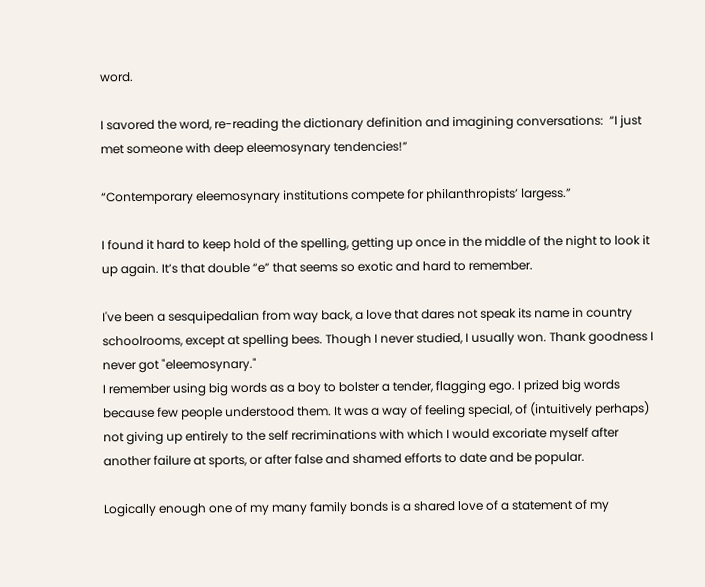word.

I savored the word, re-reading the dictionary definition and imagining conversations:  “I just met someone with deep eleemosynary tendencies!”

“Contemporary eleemosynary institutions compete for philanthropists’ largess.”

I found it hard to keep hold of the spelling, getting up once in the middle of the night to look it up again. It’s that double “e” that seems so exotic and hard to remember.

I've been a sesquipedalian from way back, a love that dares not speak its name in country schoolrooms, except at spelling bees. Though I never studied, I usually won. Thank goodness I never got "eleemosynary."
I remember using big words as a boy to bolster a tender, flagging ego. I prized big words because few people understood them. It was a way of feeling special, of (intuitively perhaps) not giving up entirely to the self recriminations with which I would excoriate myself after another failure at sports, or after false and shamed efforts to date and be popular.

Logically enough one of my many family bonds is a shared love of a statement of my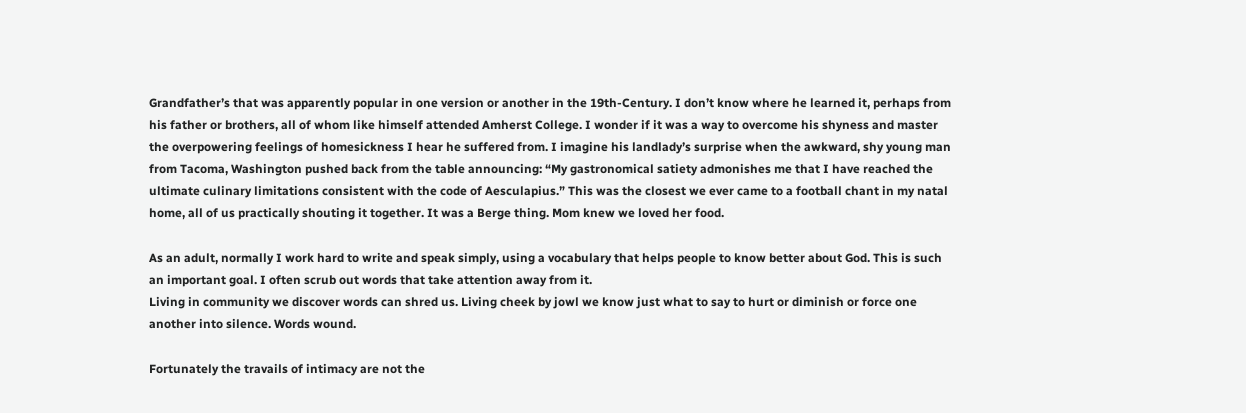Grandfather’s that was apparently popular in one version or another in the 19th-Century. I don’t know where he learned it, perhaps from his father or brothers, all of whom like himself attended Amherst College. I wonder if it was a way to overcome his shyness and master the overpowering feelings of homesickness I hear he suffered from. I imagine his landlady’s surprise when the awkward, shy young man from Tacoma, Washington pushed back from the table announcing: “My gastronomical satiety admonishes me that I have reached the ultimate culinary limitations consistent with the code of Aesculapius.” This was the closest we ever came to a football chant in my natal home, all of us practically shouting it together. It was a Berge thing. Mom knew we loved her food.

As an adult, normally I work hard to write and speak simply, using a vocabulary that helps people to know better about God. This is such an important goal. I often scrub out words that take attention away from it.
Living in community we discover words can shred us. Living cheek by jowl we know just what to say to hurt or diminish or force one another into silence. Words wound.

Fortunately the travails of intimacy are not the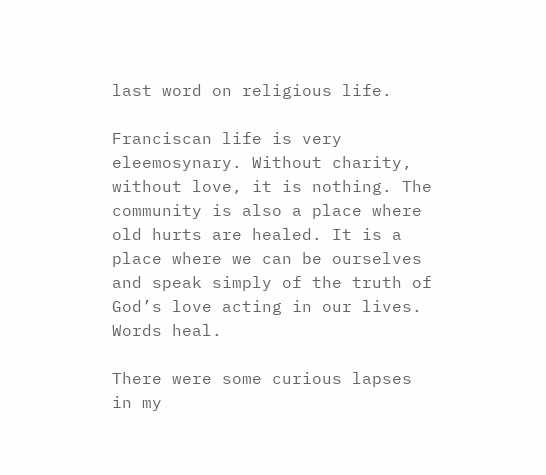last word on religious life.

Franciscan life is very eleemosynary. Without charity, without love, it is nothing. The community is also a place where old hurts are healed. It is a place where we can be ourselves and speak simply of the truth of God’s love acting in our lives. Words heal.

There were some curious lapses in my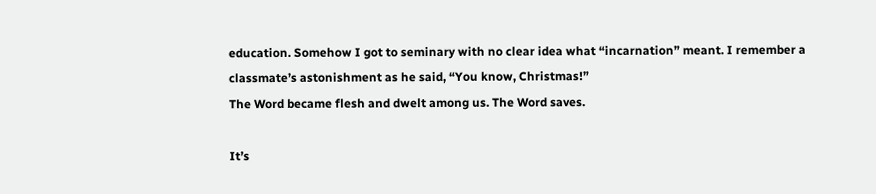education. Somehow I got to seminary with no clear idea what “incarnation” meant. I remember a classmate’s astonishment as he said, “You know, Christmas!”
The Word became flesh and dwelt among us. The Word saves.

It’s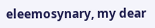eleemosynary, my dear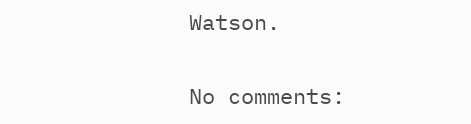Watson.

No comments: